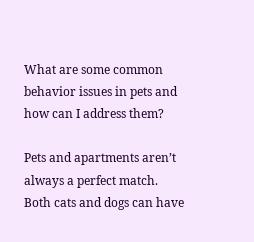What are some common behavior issues in pets and how can I address them?

Pets and apartments aren’t always a perfect match. Both cats and dogs can have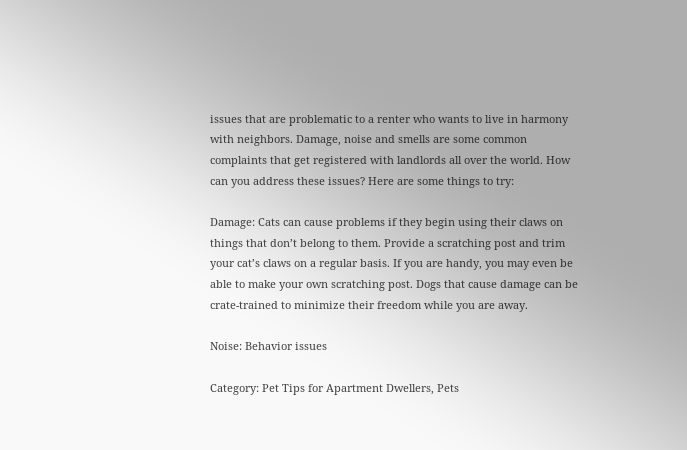issues that are problematic to a renter who wants to live in harmony with neighbors. Damage, noise and smells are some common complaints that get registered with landlords all over the world. How can you address these issues? Here are some things to try:

Damage: Cats can cause problems if they begin using their claws on things that don’t belong to them. Provide a scratching post and trim your cat’s claws on a regular basis. If you are handy, you may even be able to make your own scratching post. Dogs that cause damage can be crate-trained to minimize their freedom while you are away.

Noise: Behavior issues

Category: Pet Tips for Apartment Dwellers, Pets